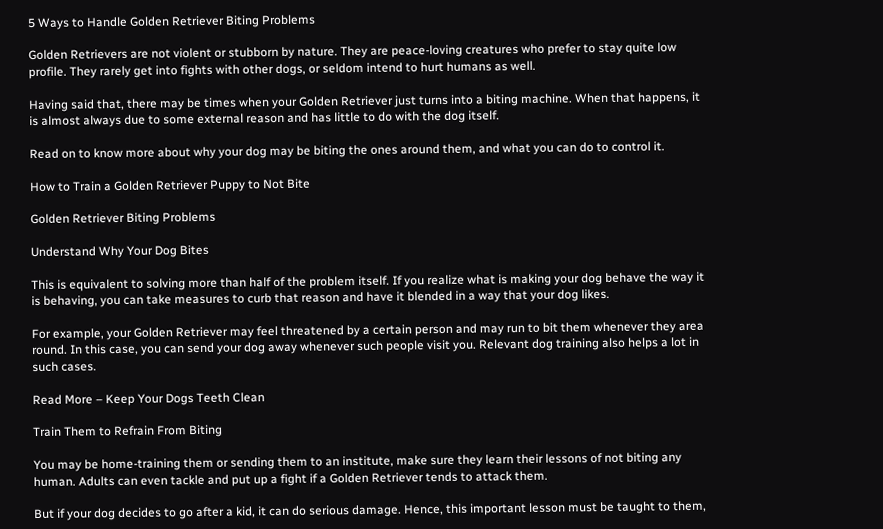5 Ways to Handle Golden Retriever Biting Problems

Golden Retrievers are not violent or stubborn by nature. They are peace-loving creatures who prefer to stay quite low profile. They rarely get into fights with other dogs, or seldom intend to hurt humans as well.

Having said that, there may be times when your Golden Retriever just turns into a biting machine. When that happens, it is almost always due to some external reason and has little to do with the dog itself.

Read on to know more about why your dog may be biting the ones around them, and what you can do to control it.

How to Train a Golden Retriever Puppy to Not Bite

Golden Retriever Biting Problems

Understand Why Your Dog Bites

This is equivalent to solving more than half of the problem itself. If you realize what is making your dog behave the way it is behaving, you can take measures to curb that reason and have it blended in a way that your dog likes.

For example, your Golden Retriever may feel threatened by a certain person and may run to bit them whenever they area round. In this case, you can send your dog away whenever such people visit you. Relevant dog training also helps a lot in such cases.

Read More – Keep Your Dogs Teeth Clean

Train Them to Refrain From Biting

You may be home-training them or sending them to an institute, make sure they learn their lessons of not biting any human. Adults can even tackle and put up a fight if a Golden Retriever tends to attack them.

But if your dog decides to go after a kid, it can do serious damage. Hence, this important lesson must be taught to them,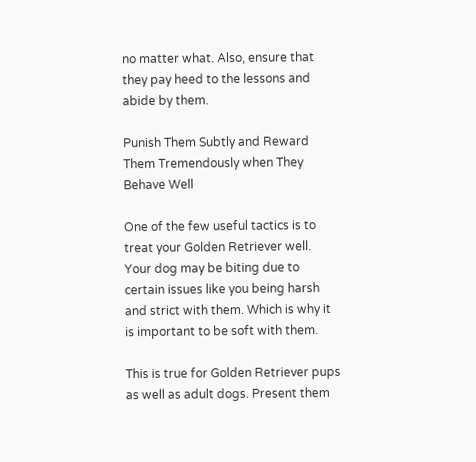no matter what. Also, ensure that they pay heed to the lessons and abide by them.

Punish Them Subtly and Reward Them Tremendously when They Behave Well

One of the few useful tactics is to treat your Golden Retriever well. Your dog may be biting due to certain issues like you being harsh and strict with them. Which is why it is important to be soft with them.

This is true for Golden Retriever pups as well as adult dogs. Present them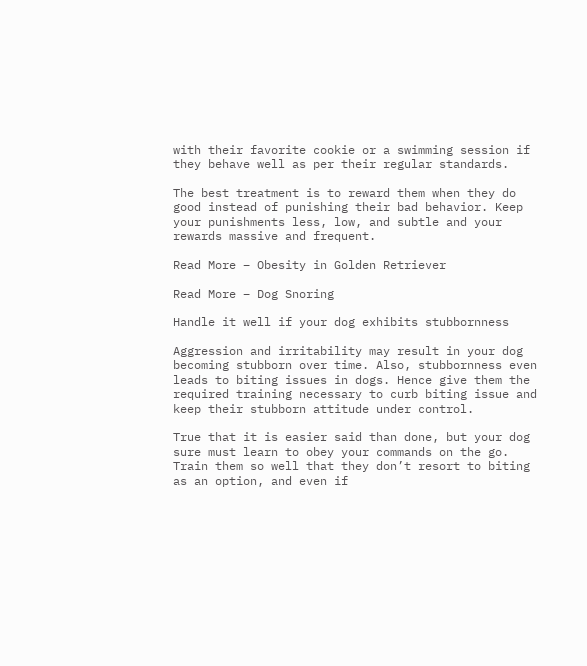with their favorite cookie or a swimming session if they behave well as per their regular standards.

The best treatment is to reward them when they do good instead of punishing their bad behavior. Keep your punishments less, low, and subtle and your rewards massive and frequent.

Read More – Obesity in Golden Retriever

Read More – Dog Snoring

Handle it well if your dog exhibits stubbornness

Aggression and irritability may result in your dog becoming stubborn over time. Also, stubbornness even leads to biting issues in dogs. Hence give them the required training necessary to curb biting issue and keep their stubborn attitude under control.

True that it is easier said than done, but your dog sure must learn to obey your commands on the go. Train them so well that they don’t resort to biting as an option, and even if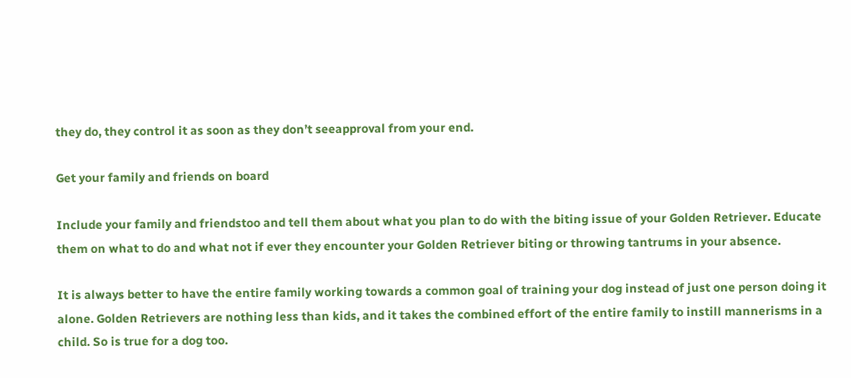they do, they control it as soon as they don’t seeapproval from your end.

Get your family and friends on board

Include your family and friendstoo and tell them about what you plan to do with the biting issue of your Golden Retriever. Educate them on what to do and what not if ever they encounter your Golden Retriever biting or throwing tantrums in your absence.

It is always better to have the entire family working towards a common goal of training your dog instead of just one person doing it alone. Golden Retrievers are nothing less than kids, and it takes the combined effort of the entire family to instill mannerisms in a child. So is true for a dog too.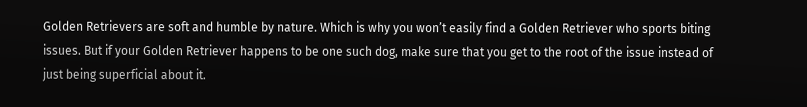Golden Retrievers are soft and humble by nature. Which is why you won’t easily find a Golden Retriever who sports biting issues. But if your Golden Retriever happens to be one such dog, make sure that you get to the root of the issue instead of just being superficial about it.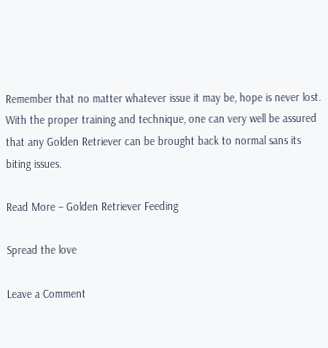Remember that no matter whatever issue it may be, hope is never lost. With the proper training and technique, one can very well be assured that any Golden Retriever can be brought back to normal sans its biting issues.

Read More – Golden Retriever Feeding

Spread the love

Leave a Comment